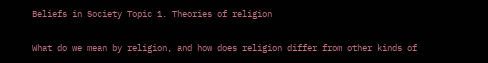Beliefs in Society Topic 1. Theories of religion

What do we mean by religion, and how does religion differ from other kinds of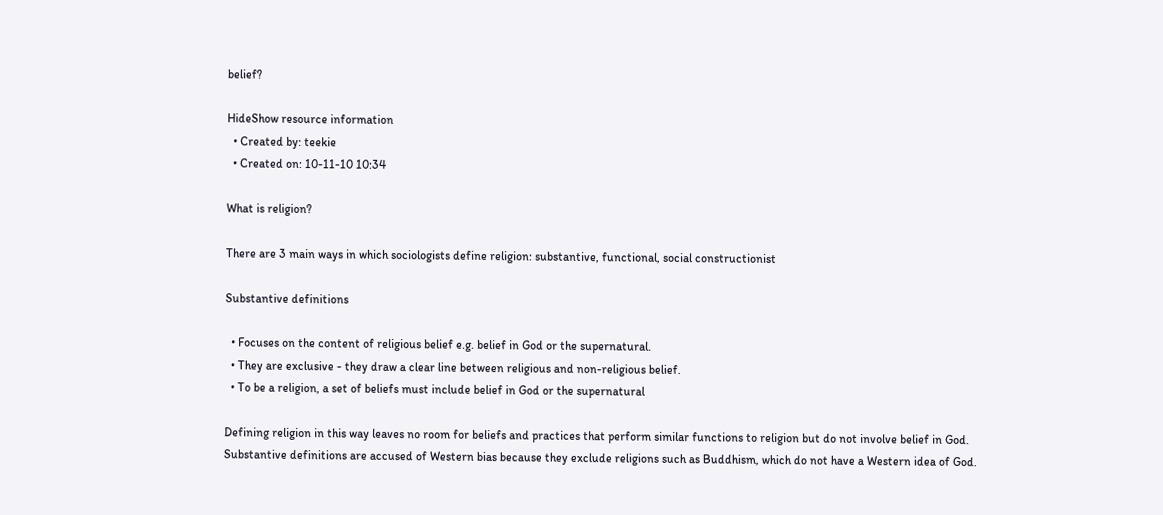belief?

HideShow resource information
  • Created by: teekie
  • Created on: 10-11-10 10:34

What is religion?

There are 3 main ways in which sociologists define religion: substantive, functional, social constructionist

Substantive definitions

  • Focuses on the content of religious belief e.g. belief in God or the supernatural.
  • They are exclusive - they draw a clear line between religious and non-religious belief.
  • To be a religion, a set of beliefs must include belief in God or the supernatural

Defining religion in this way leaves no room for beliefs and practices that perform similar functions to religion but do not involve belief in God.
Substantive definitions are accused of Western bias because they exclude religions such as Buddhism, which do not have a Western idea of God.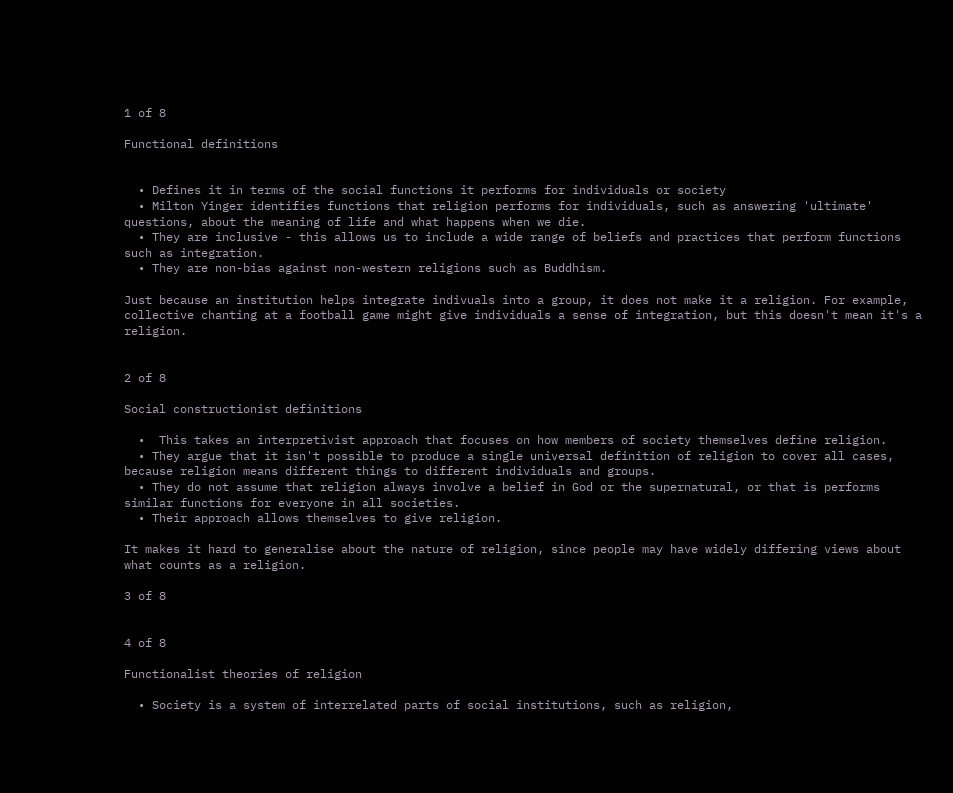1 of 8

Functional definitions


  • Defines it in terms of the social functions it performs for individuals or society
  • Milton Yinger identifies functions that religion performs for individuals, such as answering 'ultimate' questions, about the meaning of life and what happens when we die.
  • They are inclusive - this allows us to include a wide range of beliefs and practices that perform functions such as integration.
  • They are non-bias against non-western religions such as Buddhism.

Just because an institution helps integrate indivuals into a group, it does not make it a religion. For example, collective chanting at a football game might give individuals a sense of integration, but this doesn't mean it's a religion.


2 of 8

Social constructionist definitions

  •  This takes an interpretivist approach that focuses on how members of society themselves define religion.
  • They argue that it isn't possible to produce a single universal definition of religion to cover all cases, because religion means different things to different individuals and groups.
  • They do not assume that religion always involve a belief in God or the supernatural, or that is performs similar functions for everyone in all societies.
  • Their approach allows themselves to give religion.

It makes it hard to generalise about the nature of religion, since people may have widely differing views about what counts as a religion.

3 of 8


4 of 8

Functionalist theories of religion

  • Society is a system of interrelated parts of social institutions, such as religion,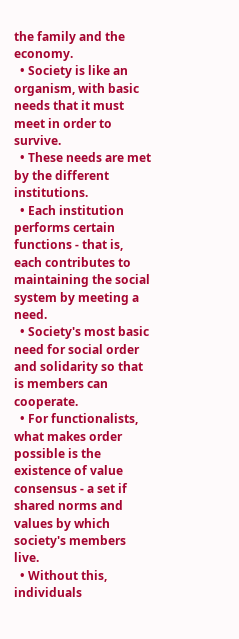the family and the economy.
  • Society is like an organism, with basic needs that it must meet in order to survive.
  • These needs are met by the different institutions.
  • Each institution performs certain functions - that is, each contributes to maintaining the social system by meeting a need.
  • Society's most basic need for social order and solidarity so that is members can cooperate.
  • For functionalists, what makes order possible is the existence of value consensus - a set if shared norms and values by which society's members live.
  • Without this, individuals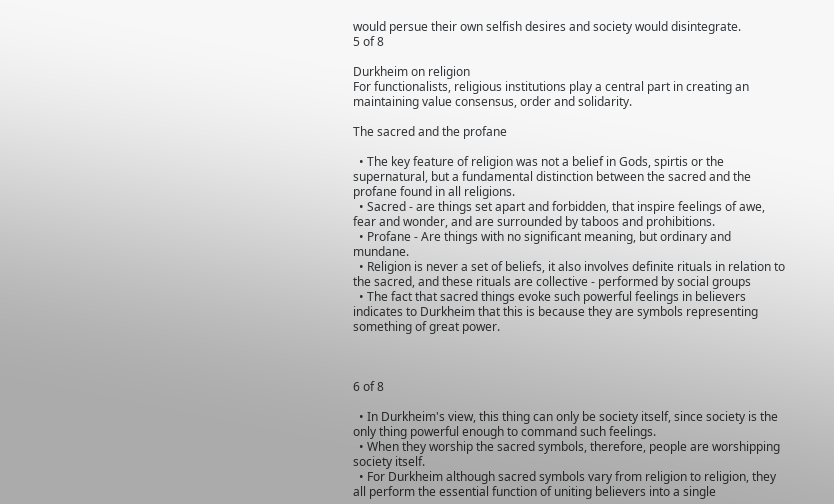would persue their own selfish desires and society would disintegrate.
5 of 8

Durkheim on religion
For functionalists, religious institutions play a central part in creating an maintaining value consensus, order and solidarity.

The sacred and the profane

  • The key feature of religion was not a belief in Gods, spirtis or the supernatural, but a fundamental distinction between the sacred and the profane found in all religions.
  • Sacred - are things set apart and forbidden, that inspire feelings of awe, fear and wonder, and are surrounded by taboos and prohibitions.
  • Profane - Are things with no significant meaning, but ordinary and mundane.
  • Religion is never a set of beliefs, it also involves definite rituals in relation to the sacred, and these rituals are collective - performed by social groups
  • The fact that sacred things evoke such powerful feelings in believers indicates to Durkheim that this is because they are symbols representing something of great power.



6 of 8

  • In Durkheim's view, this thing can only be society itself, since society is the only thing powerful enough to command such feelings.
  • When they worship the sacred symbols, therefore, people are worshipping society itself.
  • For Durkheim although sacred symbols vary from religion to religion, they all perform the essential function of uniting believers into a single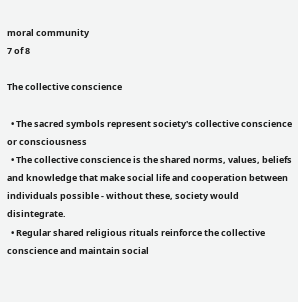moral community
7 of 8

The collective conscience

  • The sacred symbols represent society's collective conscience or consciousness
  • The collective conscience is the shared norms, values, beliefs and knowledge that make social life and cooperation between individuals possible - without these, society would disintegrate.
  • Regular shared religious rituals reinforce the collective conscience and maintain social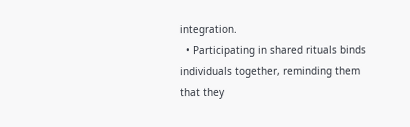integration.
  • Participating in shared rituals binds individuals together, reminding them that they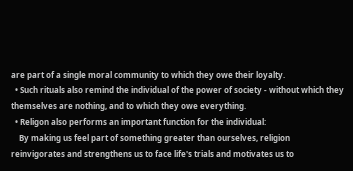are part of a single moral community to which they owe their loyalty.
  • Such rituals also remind the individual of the power of society - without which they themselves are nothing, and to which they owe everything.
  • Religon also performs an important function for the individual:
    By making us feel part of something greater than ourselves, religion reinvigorates and strengthens us to face life's trials and motivates us to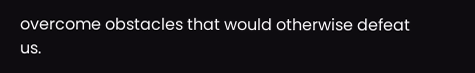overcome obstacles that would otherwise defeat us.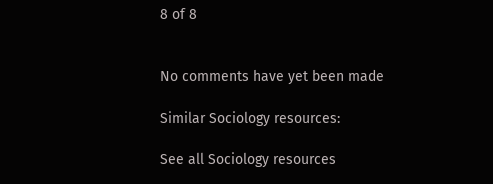8 of 8


No comments have yet been made

Similar Sociology resources:

See all Sociology resources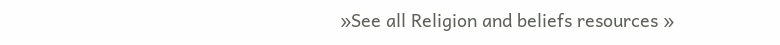»See all Religion and beliefs resources »